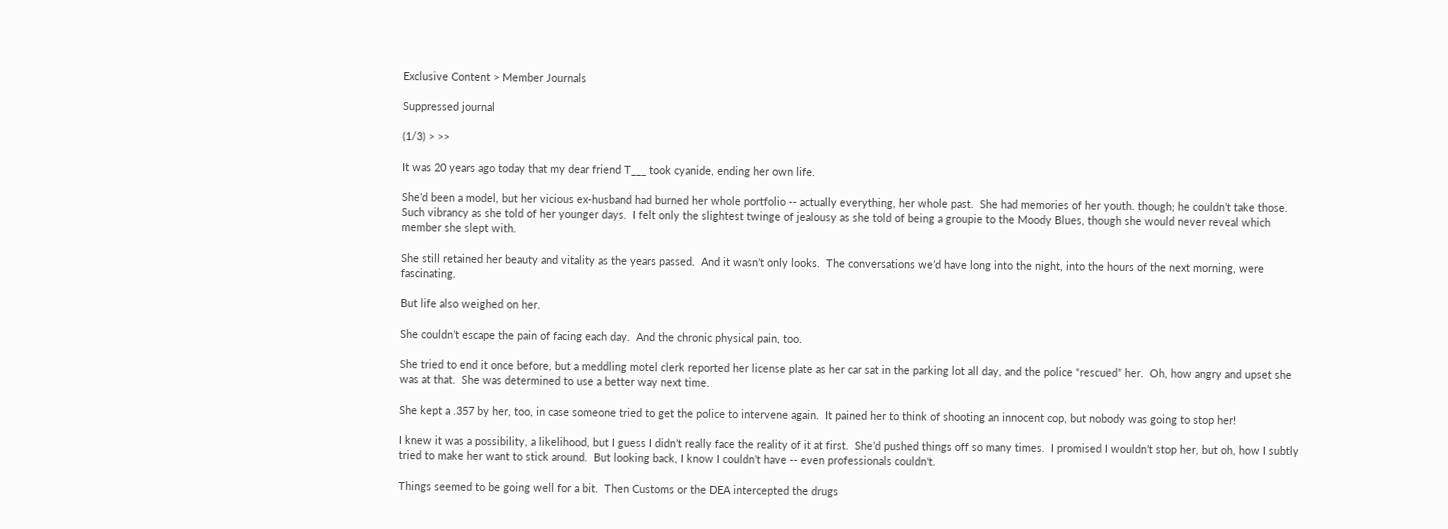Exclusive Content > Member Journals

Suppressed journal

(1/3) > >>

It was 20 years ago today that my dear friend T___ took cyanide, ending her own life.

She’d been a model, but her vicious ex-husband had burned her whole portfolio -- actually everything, her whole past.  She had memories of her youth. though; he couldn’t take those.  Such vibrancy as she told of her younger days.  I felt only the slightest twinge of jealousy as she told of being a groupie to the Moody Blues, though she would never reveal which member she slept with.

She still retained her beauty and vitality as the years passed.  And it wasn’t only looks.  The conversations we’d have long into the night, into the hours of the next morning, were fascinating.

But life also weighed on her.

She couldn’t escape the pain of facing each day.  And the chronic physical pain, too.

She tried to end it once before, but a meddling motel clerk reported her license plate as her car sat in the parking lot all day, and the police “rescued” her.  Oh, how angry and upset she was at that.  She was determined to use a better way next time.

She kept a .357 by her, too, in case someone tried to get the police to intervene again.  It pained her to think of shooting an innocent cop, but nobody was going to stop her!

I knew it was a possibility, a likelihood, but I guess I didn’t really face the reality of it at first.  She’d pushed things off so many times.  I promised I wouldn’t stop her, but oh, how I subtly tried to make her want to stick around.  But looking back, I know I couldn’t have -- even professionals couldn't.

Things seemed to be going well for a bit.  Then Customs or the DEA intercepted the drugs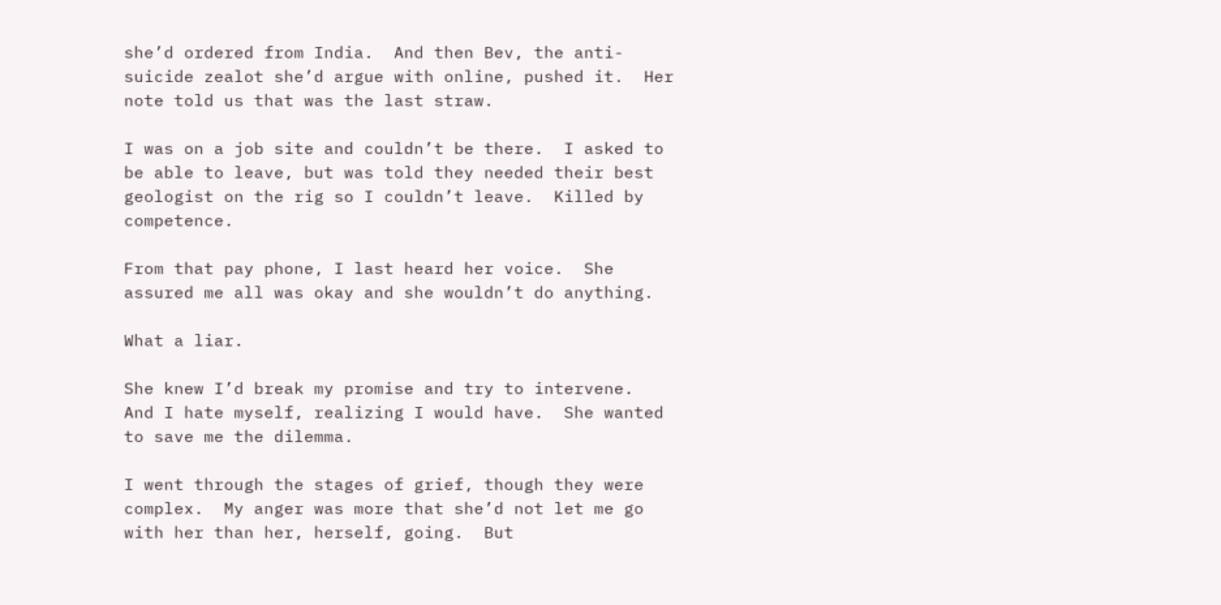she’d ordered from India.  And then Bev, the anti-suicide zealot she’d argue with online, pushed it.  Her note told us that was the last straw.

I was on a job site and couldn’t be there.  I asked to be able to leave, but was told they needed their best geologist on the rig so I couldn’t leave.  Killed by competence.

From that pay phone, I last heard her voice.  She assured me all was okay and she wouldn’t do anything.

What a liar.

She knew I’d break my promise and try to intervene.  And I hate myself, realizing I would have.  She wanted to save me the dilemma.

I went through the stages of grief, though they were complex.  My anger was more that she’d not let me go with her than her, herself, going.  But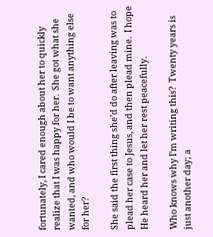fortunately, I cared enough about her to quickly realize that I was happy for her.  She got what she wanted, and who would I be to want anything else for her?

She said the first thing she’d do after leaving was to plead her case to Jesus, and then plead mine.  I hope He heard her and let her rest peacefully.

Who knows why I’m writing this?  Twenty years is just another day; a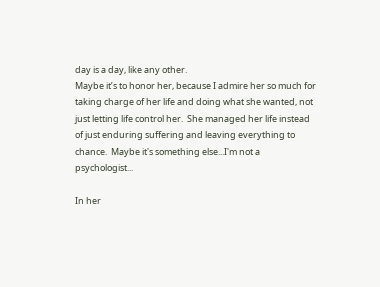day is a day, like any other.
Maybe it’s to honor her, because I admire her so much for taking charge of her life and doing what she wanted, not just letting life control her.  She managed her life instead of just enduring suffering and leaving everything to chance.  Maybe it's something else...I'm not a psychologist...

In her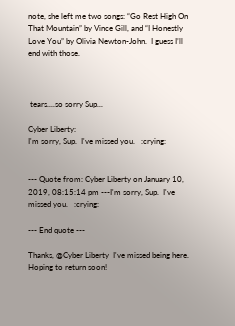note, she left me two songs: “Go Rest High On That Mountain” by Vince Gill, and “I Honestly Love You” by Olivia Newton-John.  I guess I’ll end with those.



 tears....so sorry Sup...

Cyber Liberty:
I'm sorry, Sup.  I've missed you.   :crying:


--- Quote from: Cyber Liberty on January 10, 2019, 08:15:14 pm ---I'm sorry, Sup.  I've missed you.   :crying:

--- End quote ---

Thanks, @Cyber Liberty  I've missed being here.   Hoping to return soon!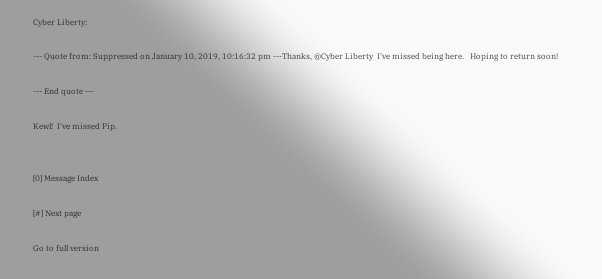Cyber Liberty:

--- Quote from: Suppressed on January 10, 2019, 10:16:32 pm ---Thanks, @Cyber Liberty  I've missed being here.   Hoping to return soon!

--- End quote ---

Kewl!  I've missed Pip.


[0] Message Index

[#] Next page

Go to full version